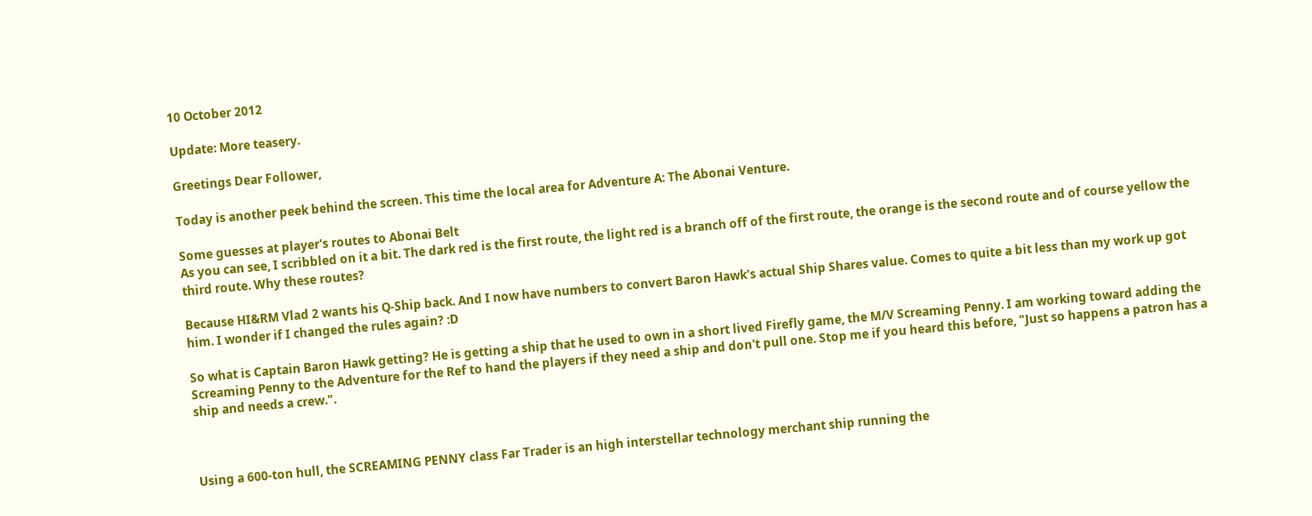10 October 2012

Update: More teasery.

Greetings Dear Follower,

Today is another peek behind the screen. This time the local area for Adventure A: The Abonai Venture.

Some guesses at player's routes to Abonai Belt
As you can see, I scribbled on it a bit. The dark red is the first route, the light red is a branch off of the first route, the orange is the second route and of course yellow the third route. Why these routes?

Because HI&RM Vlad 2 wants his Q-Ship back. And I now have numbers to convert Baron Hawk's actual Ship Shares value. Comes to quite a bit less than my work up got him. I wonder if I changed the rules again? :D

So what is Captain Baron Hawk getting? He is getting a ship that he used to own in a short lived Firefly game, the M/V Screaming Penny. I am working toward adding the Screaming Penny to the Adventure for the Ref to hand the players if they need a ship and don't pull one. Stop me if you heard this before, "Just so happens a patron has a ship and needs a crew.".



Using a 600-ton hull, the SCREAMING PENNY class Far Trader is an high interstellar technology merchant ship running the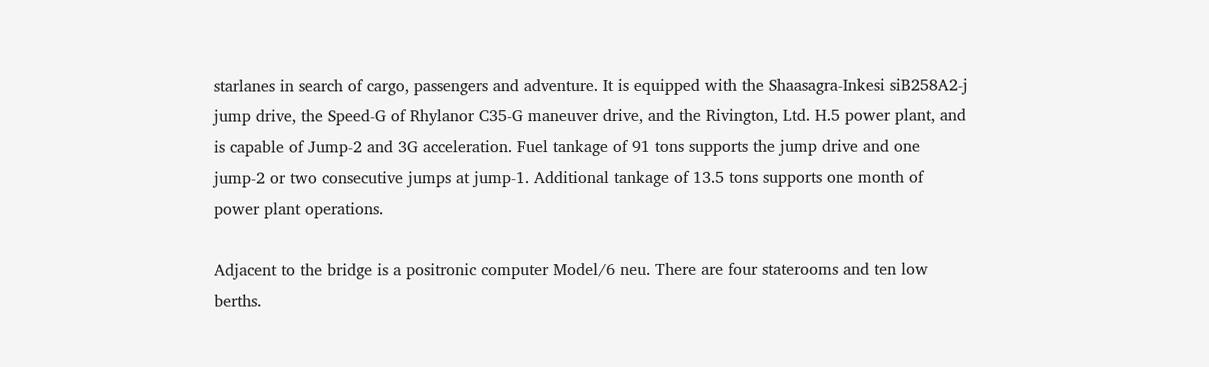starlanes in search of cargo, passengers and adventure. It is equipped with the Shaasagra-Inkesi siB258A2-j jump drive, the Speed-G of Rhylanor C35-G maneuver drive, and the Rivington, Ltd. H.5 power plant, and is capable of Jump-2 and 3G acceleration. Fuel tankage of 91 tons supports the jump drive and one jump-2 or two consecutive jumps at jump-1. Additional tankage of 13.5 tons supports one month of power plant operations.

Adjacent to the bridge is a positronic computer Model/6 neu. There are four staterooms and ten low berths.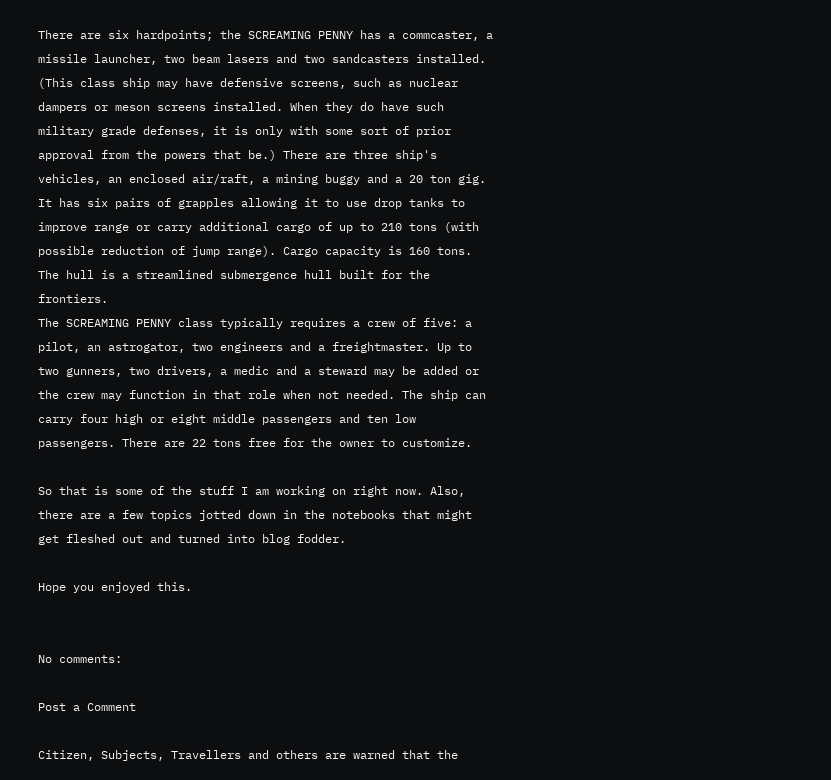There are six hardpoints; the SCREAMING PENNY has a commcaster, a missile launcher, two beam lasers and two sandcasters installed. (This class ship may have defensive screens, such as nuclear dampers or meson screens installed. When they do have such military grade defenses, it is only with some sort of prior approval from the powers that be.) There are three ship's vehicles, an enclosed air/raft, a mining buggy and a 20 ton gig. It has six pairs of grapples allowing it to use drop tanks to improve range or carry additional cargo of up to 210 tons (with possible reduction of jump range). Cargo capacity is 160 tons. The hull is a streamlined submergence hull built for the frontiers.
The SCREAMING PENNY class typically requires a crew of five: a pilot, an astrogator, two engineers and a freightmaster. Up to two gunners, two drivers, a medic and a steward may be added or the crew may function in that role when not needed. The ship can carry four high or eight middle passengers and ten low passengers. There are 22 tons free for the owner to customize.

So that is some of the stuff I am working on right now. Also, there are a few topics jotted down in the notebooks that might get fleshed out and turned into blog fodder.

Hope you enjoyed this.


No comments:

Post a Comment

Citizen, Subjects, Travellers and others are warned that the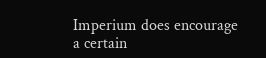Imperium does encourage a certain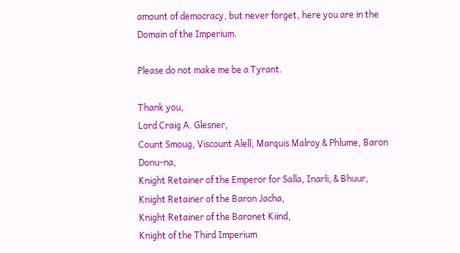amount of democracy, but never forget, here you are in the Domain of the Imperium.

Please do not make me be a Tyrant.

Thank you,
Lord Craig A. Glesner,
Count Smoug, Viscount Alell, Marquis Malroy & Phlume, Baron Donu-na,
Knight Retainer of the Emperor for Salla, Inarli, & Bhuur,
Knight Retainer of the Baron Jacha,
Knight Retainer of the Baronet Kiind,
Knight of the Third Imperium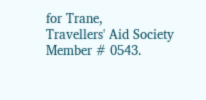for Trane,
Travellers' Aid Society Member # 0543.